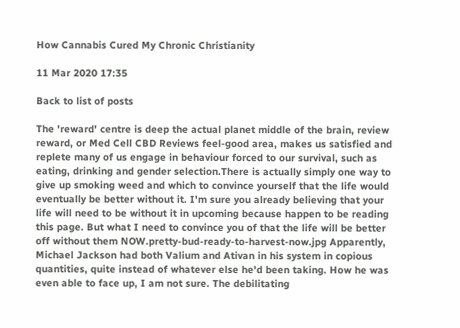How Cannabis Cured My Chronic Christianity

11 Mar 2020 17:35

Back to list of posts

The 'reward' centre is deep the actual planet middle of the brain, review reward, or Med Cell CBD Reviews feel-good area, makes us satisfied and replete many of us engage in behaviour forced to our survival, such as eating, drinking and gender selection.There is actually simply one way to give up smoking weed and which to convince yourself that the life would eventually be better without it. I'm sure you already believing that your life will need to be without it in upcoming because happen to be reading this page. But what I need to convince you of that the life will be better off without them NOW.pretty-bud-ready-to-harvest-now.jpg Apparently, Michael Jackson had both Valium and Ativan in his system in copious quantities, quite instead of whatever else he'd been taking. How he was even able to face up, I am not sure. The debilitating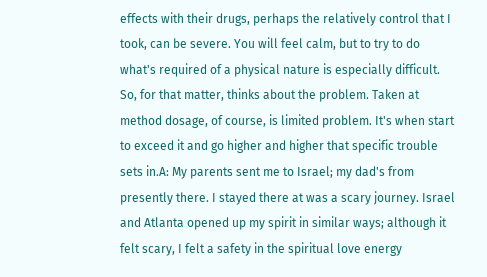effects with their drugs, perhaps the relatively control that I took, can be severe. You will feel calm, but to try to do what's required of a physical nature is especially difficult. So, for that matter, thinks about the problem. Taken at method dosage, of course, is limited problem. It's when start to exceed it and go higher and higher that specific trouble sets in.A: My parents sent me to Israel; my dad's from presently there. I stayed there at was a scary journey. Israel and Atlanta opened up my spirit in similar ways; although it felt scary, I felt a safety in the spiritual love energy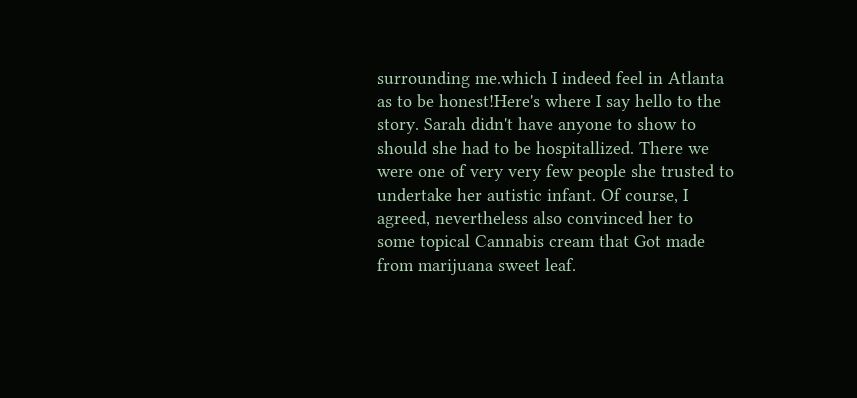surrounding me.which I indeed feel in Atlanta as to be honest!Here's where I say hello to the story. Sarah didn't have anyone to show to should she had to be hospitallized. There we were one of very very few people she trusted to undertake her autistic infant. Of course, I agreed, nevertheless also convinced her to some topical Cannabis cream that Got made from marijuana sweet leaf.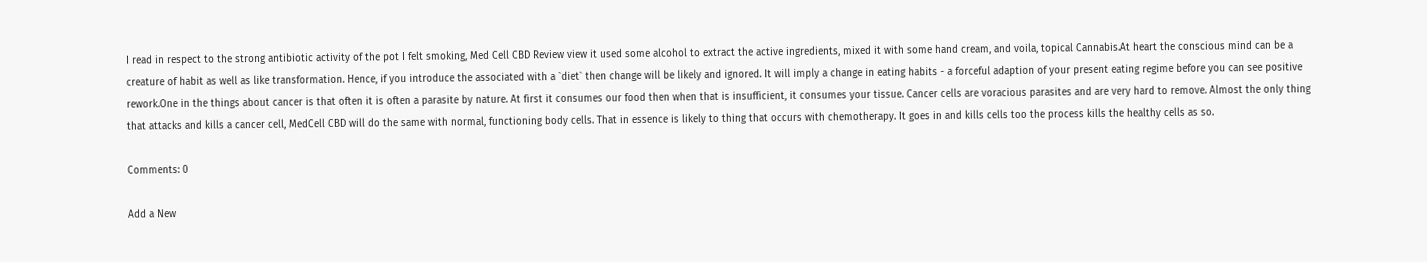I read in respect to the strong antibiotic activity of the pot I felt smoking, Med Cell CBD Review view it used some alcohol to extract the active ingredients, mixed it with some hand cream, and voila, topical Cannabis.At heart the conscious mind can be a creature of habit as well as like transformation. Hence, if you introduce the associated with a `diet` then change will be likely and ignored. It will imply a change in eating habits - a forceful adaption of your present eating regime before you can see positive rework.One in the things about cancer is that often it is often a parasite by nature. At first it consumes our food then when that is insufficient, it consumes your tissue. Cancer cells are voracious parasites and are very hard to remove. Almost the only thing that attacks and kills a cancer cell, MedCell CBD will do the same with normal, functioning body cells. That in essence is likely to thing that occurs with chemotherapy. It goes in and kills cells too the process kills the healthy cells as so.

Comments: 0

Add a New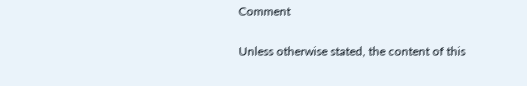Comment

Unless otherwise stated, the content of this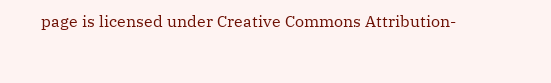page is licensed under Creative Commons Attribution-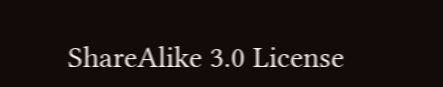ShareAlike 3.0 License